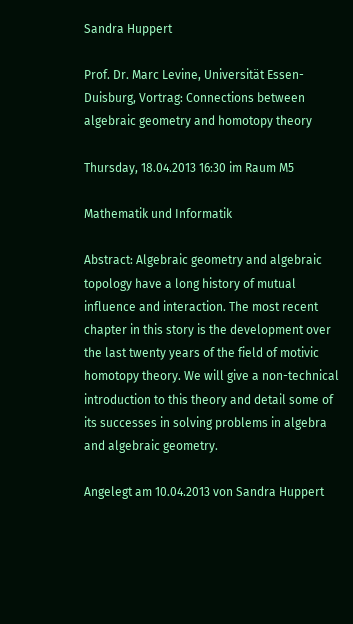Sandra Huppert

Prof. Dr. Marc Levine, Universität Essen-Duisburg, Vortrag: Connections between algebraic geometry and homotopy theory

Thursday, 18.04.2013 16:30 im Raum M5

Mathematik und Informatik

Abstract: Algebraic geometry and algebraic topology have a long history of mutual influence and interaction. The most recent chapter in this story is the development over the last twenty years of the field of motivic homotopy theory. We will give a non-technical introduction to this theory and detail some of its successes in solving problems in algebra and algebraic geometry.

Angelegt am 10.04.2013 von Sandra Huppert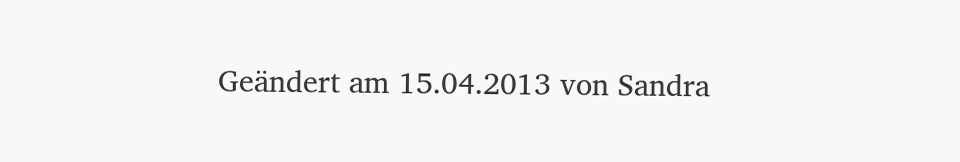Geändert am 15.04.2013 von Sandra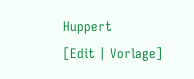Huppert
[Edit | Vorlage]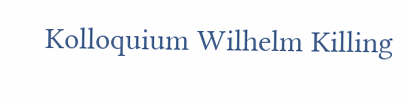Kolloquium Wilhelm Killing